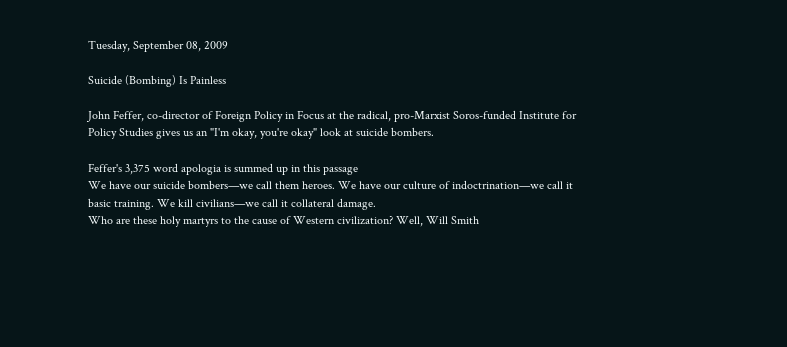Tuesday, September 08, 2009

Suicide (Bombing) Is Painless

John Feffer, co-director of Foreign Policy in Focus at the radical, pro-Marxist Soros-funded Institute for Policy Studies gives us an "I'm okay, you're okay" look at suicide bombers.

Feffer's 3,375 word apologia is summed up in this passage
We have our suicide bombers—we call them heroes. We have our culture of indoctrination—we call it basic training. We kill civilians—we call it collateral damage.
Who are these holy martyrs to the cause of Western civilization? Well, Will Smith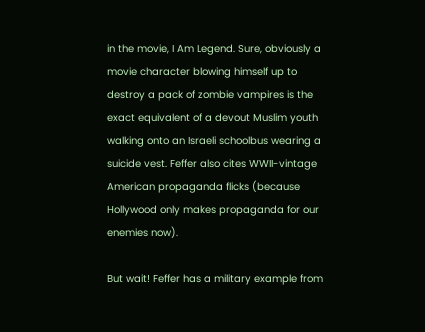in the movie, I Am Legend. Sure, obviously a movie character blowing himself up to destroy a pack of zombie vampires is the exact equivalent of a devout Muslim youth walking onto an Israeli schoolbus wearing a suicide vest. Feffer also cites WWII-vintage American propaganda flicks (because Hollywood only makes propaganda for our enemies now).

But wait! Feffer has a military example from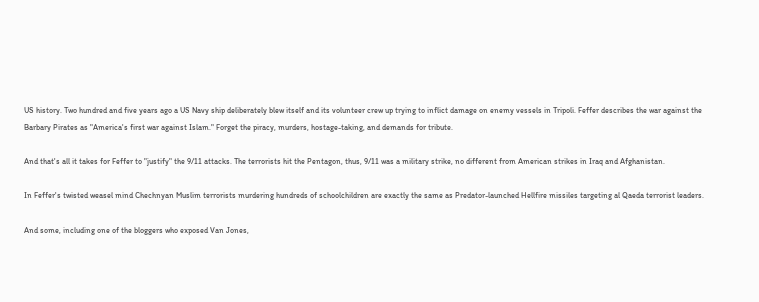US history. Two hundred and five years ago a US Navy ship deliberately blew itself and its volunteer crew up trying to inflict damage on enemy vessels in Tripoli. Feffer describes the war against the Barbary Pirates as "America's first war against Islam." Forget the piracy, murders, hostage-taking, and demands for tribute.

And that's all it takes for Feffer to "justify" the 9/11 attacks. The terrorists hit the Pentagon, thus, 9/11 was a military strike, no different from American strikes in Iraq and Afghanistan.

In Feffer's twisted weasel mind Chechnyan Muslim terrorists murdering hundreds of schoolchildren are exactly the same as Predator-launched Hellfire missiles targeting al Qaeda terrorist leaders.

And some, including one of the bloggers who exposed Van Jones,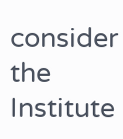consider the Institute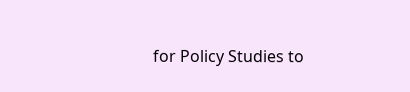for Policy Studies to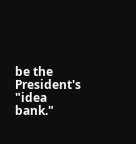be the President's "idea bank."